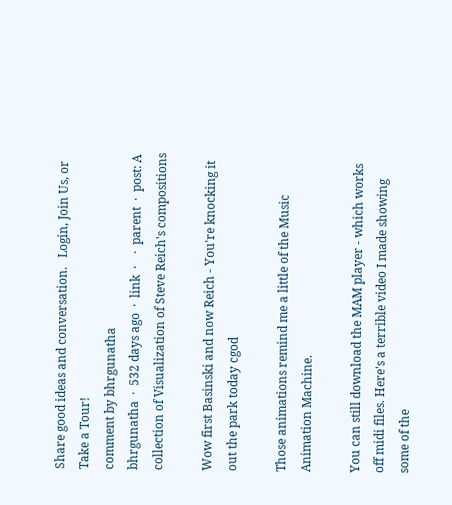Share good ideas and conversation.   Login, Join Us, or Take a Tour!
comment by bhrgunatha
bhrgunatha  ·  532 days ago  ·  link  ·    ·  parent  ·  post: A collection of Visualization of Steve Reich's compositions

Wow first Basinski and now Reich - You're knocking it out the park today cgod

Those animations remind me a little of the Music Animation Machine.

You can still download the MAM player - which works off midi files. Here's a terrible video I made showing some of the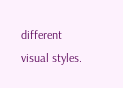different visual styles.